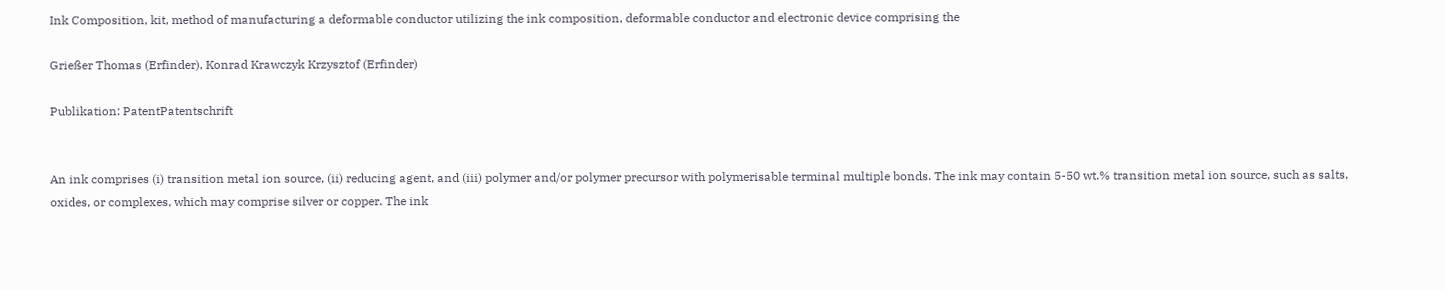Ink Composition, kit, method of manufacturing a deformable conductor utilizing the ink composition, deformable conductor and electronic device comprising the

Grießer Thomas (Erfinder), Konrad Krawczyk Krzysztof (Erfinder)

Publikation: PatentPatentschrift


An ink comprises (i) transition metal ion source, (ii) reducing agent, and (iii) polymer and/or polymer precursor with polymerisable terminal multiple bonds. The ink may contain 5-50 wt.% transition metal ion source, such as salts, oxides, or complexes, which may comprise silver or copper. The ink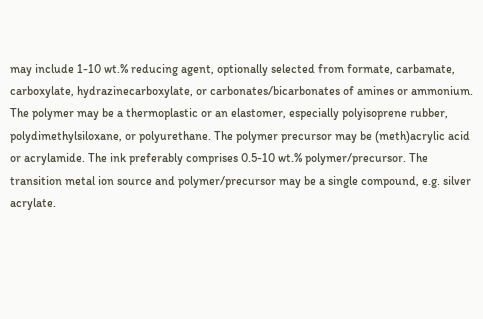may include 1-10 wt.% reducing agent, optionally selected from formate, carbamate, carboxylate, hydrazinecarboxylate, or carbonates/bicarbonates of amines or ammonium. The polymer may be a thermoplastic or an elastomer, especially polyisoprene rubber, polydimethylsiloxane, or polyurethane. The polymer precursor may be (meth)acrylic acid or acrylamide. The ink preferably comprises 0.5-10 wt.% polymer/precursor. The transition metal ion source and polymer/precursor may be a single compound, e.g. silver acrylate.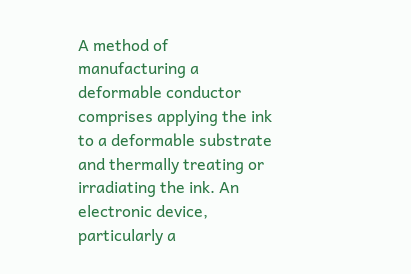A method of manufacturing a deformable conductor comprises applying the ink to a deformable substrate and thermally treating or irradiating the ink. An electronic device, particularly a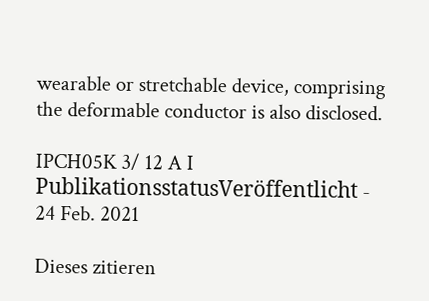wearable or stretchable device, comprising the deformable conductor is also disclosed.

IPCH05K 3/ 12 A I
PublikationsstatusVeröffentlicht - 24 Feb. 2021

Dieses zitieren